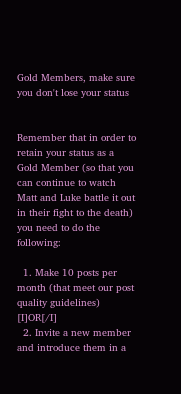Gold Members, make sure you don't lose your status


Remember that in order to retain your status as a Gold Member (so that you can continue to watch Matt and Luke battle it out in their fight to the death) you need to do the following:

  1. Make 10 posts per month (that meet our post quality guidelines) [I]OR[/I]
  2. Invite a new member and introduce them in a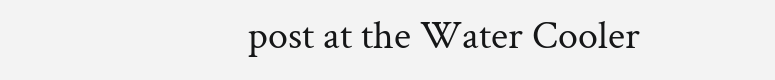post at the Water Cooler